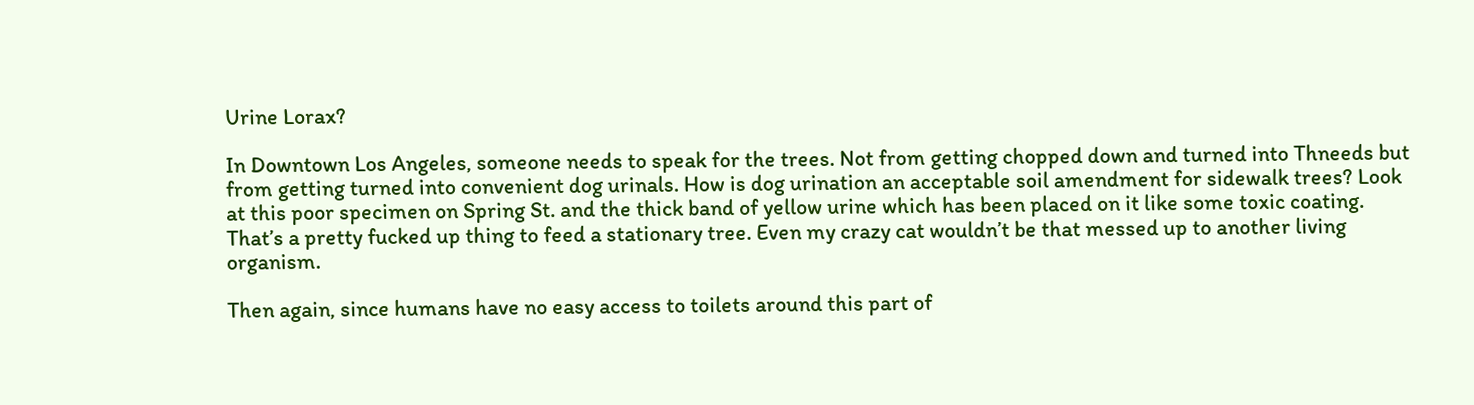Urine Lorax?

In Downtown Los Angeles, someone needs to speak for the trees. Not from getting chopped down and turned into Thneeds but from getting turned into convenient dog urinals. How is dog urination an acceptable soil amendment for sidewalk trees? Look at this poor specimen on Spring St. and the thick band of yellow urine which has been placed on it like some toxic coating. That’s a pretty fucked up thing to feed a stationary tree. Even my crazy cat wouldn’t be that messed up to another living organism.

Then again, since humans have no easy access to toilets around this part of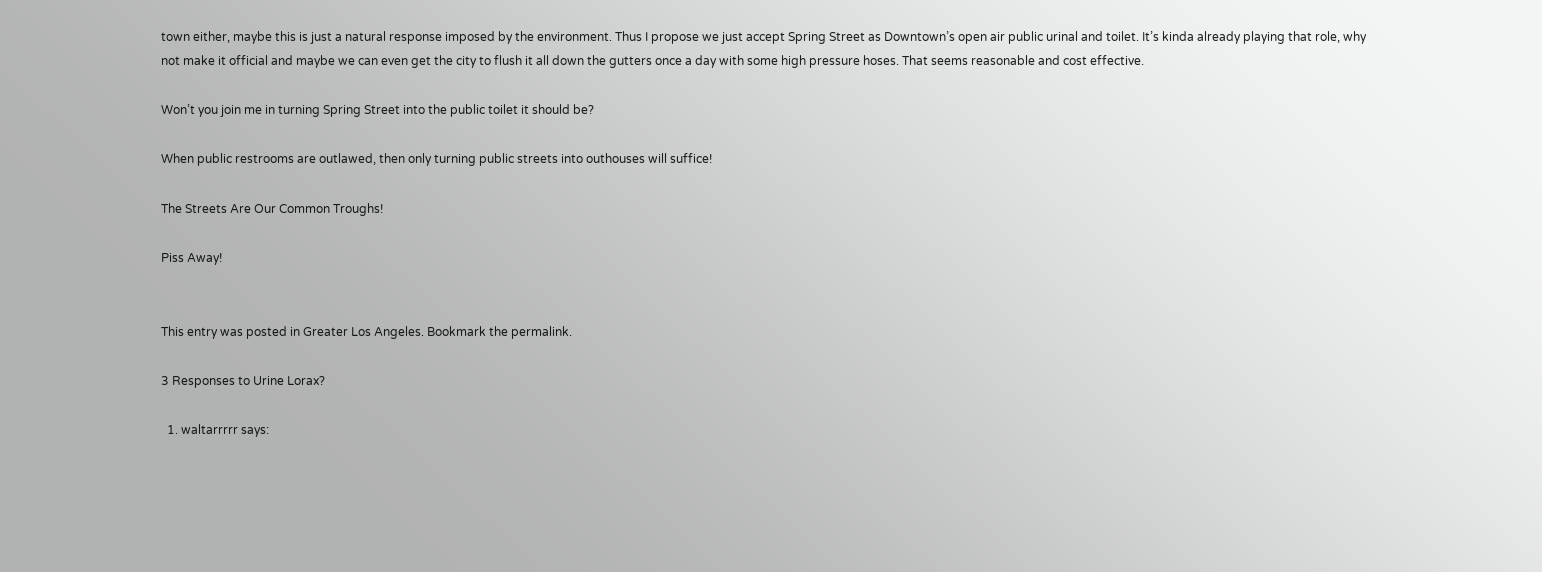town either, maybe this is just a natural response imposed by the environment. Thus I propose we just accept Spring Street as Downtown’s open air public urinal and toilet. It’s kinda already playing that role, why not make it official and maybe we can even get the city to flush it all down the gutters once a day with some high pressure hoses. That seems reasonable and cost effective.

Won’t you join me in turning Spring Street into the public toilet it should be?

When public restrooms are outlawed, then only turning public streets into outhouses will suffice!

The Streets Are Our Common Troughs!

Piss Away!


This entry was posted in Greater Los Angeles. Bookmark the permalink.

3 Responses to Urine Lorax?

  1. waltarrrrr says: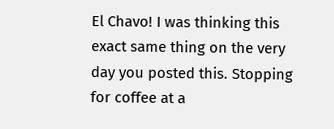El Chavo! I was thinking this exact same thing on the very day you posted this. Stopping for coffee at a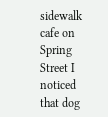sidewalk cafe on Spring Street I noticed that dog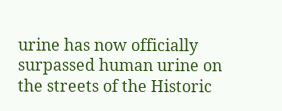urine has now officially surpassed human urine on the streets of the Historic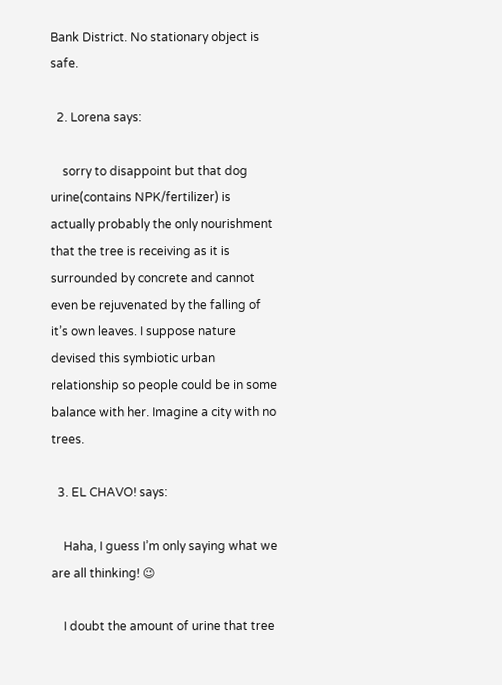Bank District. No stationary object is safe.

  2. Lorena says:

    sorry to disappoint but that dog urine(contains NPK/fertilizer) is actually probably the only nourishment that the tree is receiving as it is surrounded by concrete and cannot even be rejuvenated by the falling of it’s own leaves. I suppose nature devised this symbiotic urban relationship so people could be in some balance with her. Imagine a city with no trees.

  3. EL CHAVO! says:

    Haha, I guess I’m only saying what we are all thinking! 😉

    I doubt the amount of urine that tree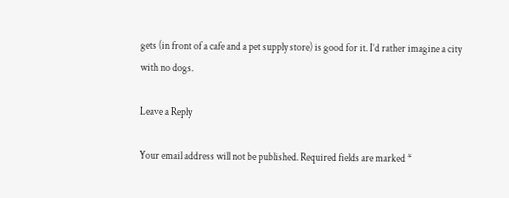gets (in front of a cafe and a pet supply store) is good for it. I’d rather imagine a city with no dogs.

Leave a Reply

Your email address will not be published. Required fields are marked *